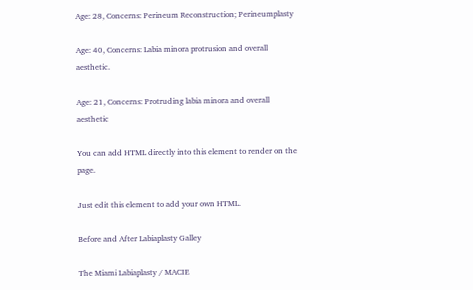Age: 28, Concerns: Perineum Reconstruction; Perineumplasty

Age: 40, Concerns: Labia minora protrusion and overall aesthetic.

Age: 21, Concerns: Protruding labia minora and overall aesthetic

You can add HTML directly into this element to render on the page.

Just edit this element to add your own HTML.

Before and After Labiaplasty Galley

The Miami Labiaplasty / MACIE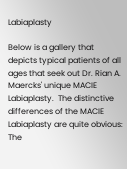Labiaplasty

Below is a gallery that depicts typical patients of all ages that seek out Dr. Rian A. Maercks' unique MACIE Labiaplasty.  The distinctive differences of the MACIE Labiaplasty are quite obvious: The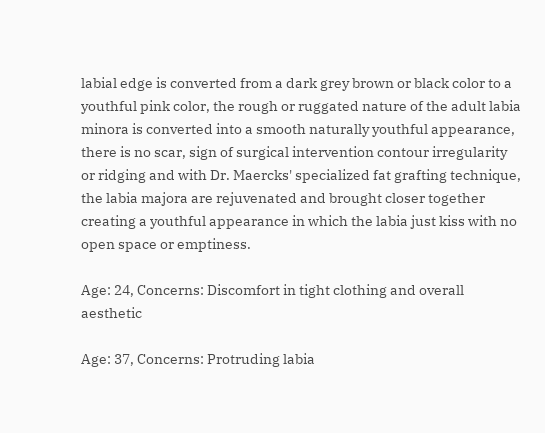labial edge is converted from a dark grey brown or black color to a youthful pink color, the rough or ruggated nature of the adult labia minora is converted into a smooth naturally youthful appearance, there is no scar, sign of surgical intervention contour irregularity or ridging and with Dr. Maercks' specialized fat grafting technique, the labia majora are rejuvenated and brought closer together creating a youthful appearance in which the labia just kiss with no open space or emptiness.

Age: 24, Concerns: Discomfort in tight clothing and overall aesthetic

Age: 37, Concerns: Protruding labia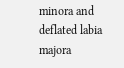minora and deflated labia majora